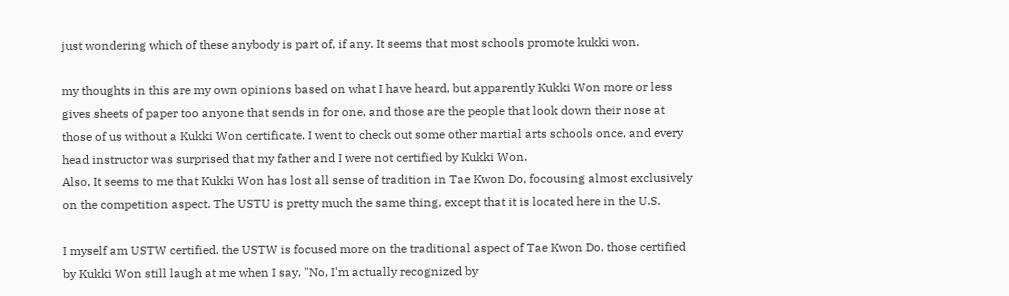just wondering which of these anybody is part of, if any. It seems that most schools promote kukki won.

my thoughts in this are my own opinions based on what I have heard, but apparently Kukki Won more or less gives sheets of paper too anyone that sends in for one, and those are the people that look down their nose at those of us without a Kukki Won certificate. I went to check out some other martial arts schools once, and every head instructor was surprised that my father and I were not certified by Kukki Won.
Also, It seems to me that Kukki Won has lost all sense of tradition in Tae Kwon Do, focousing almost exclusively on the competition aspect. The USTU is pretty much the same thing, except that it is located here in the U.S.

I myself am USTW certified. the USTW is focused more on the traditional aspect of Tae Kwon Do. those certified by Kukki Won still laugh at me when I say, "No, I'm actually recognized by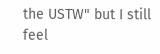the USTW" but I still feel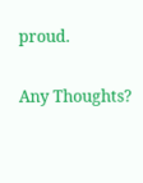proud.

Any Thoughts?